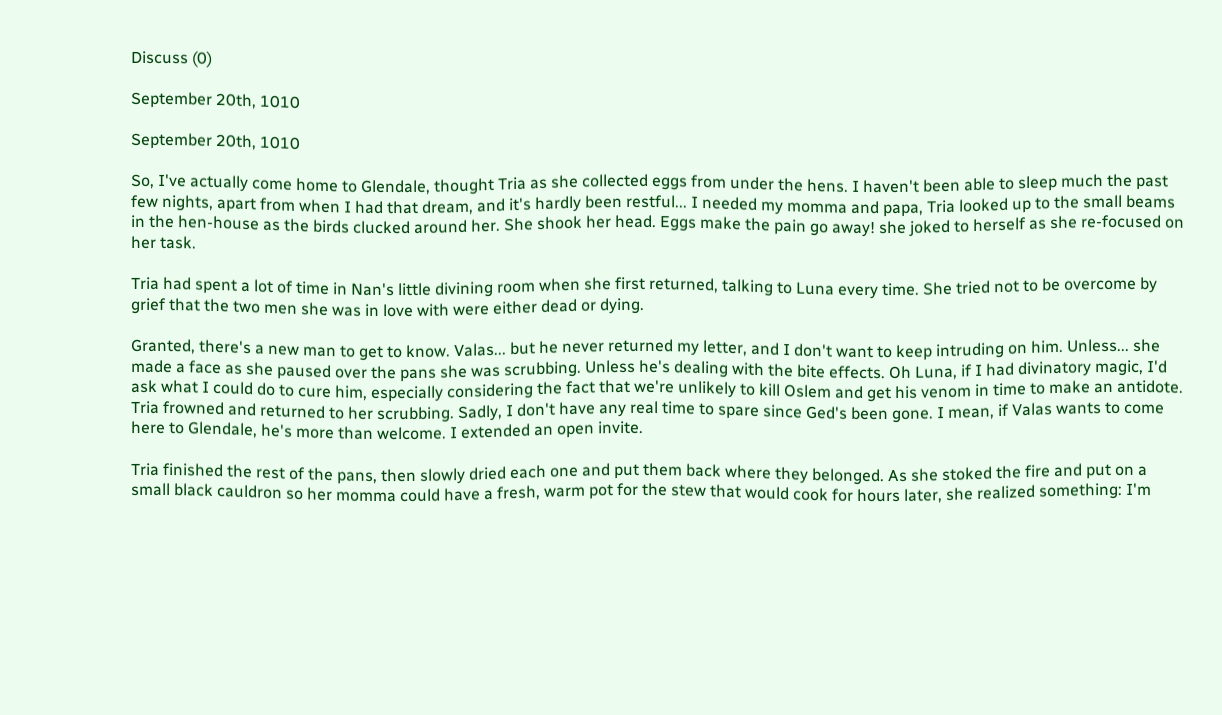Discuss (0)

September 20th, 1010

September 20th, 1010

So, I've actually come home to Glendale, thought Tria as she collected eggs from under the hens. I haven't been able to sleep much the past few nights, apart from when I had that dream, and it's hardly been restful... I needed my momma and papa, Tria looked up to the small beams in the hen-house as the birds clucked around her. She shook her head. Eggs make the pain go away! she joked to herself as she re-focused on her task.

Tria had spent a lot of time in Nan's little divining room when she first returned, talking to Luna every time. She tried not to be overcome by grief that the two men she was in love with were either dead or dying.

Granted, there's a new man to get to know. Valas... but he never returned my letter, and I don't want to keep intruding on him. Unless... she made a face as she paused over the pans she was scrubbing. Unless he's dealing with the bite effects. Oh Luna, if I had divinatory magic, I'd ask what I could do to cure him, especially considering the fact that we're unlikely to kill Oslem and get his venom in time to make an antidote. Tria frowned and returned to her scrubbing. Sadly, I don't have any real time to spare since Ged's been gone. I mean, if Valas wants to come here to Glendale, he's more than welcome. I extended an open invite.

Tria finished the rest of the pans, then slowly dried each one and put them back where they belonged. As she stoked the fire and put on a small black cauldron so her momma could have a fresh, warm pot for the stew that would cook for hours later, she realized something: I'm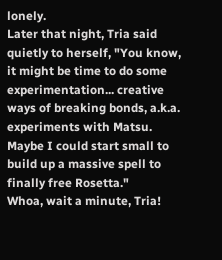lonely.
Later that night, Tria said quietly to herself, "You know, it might be time to do some experimentation... creative ways of breaking bonds, a.k.a. experiments with Matsu. Maybe I could start small to build up a massive spell to finally free Rosetta."
Whoa, wait a minute, Tria!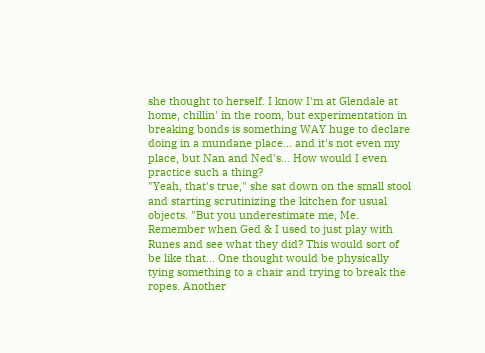she thought to herself. I know I'm at Glendale at home, chillin' in the room, but experimentation in breaking bonds is something WAY huge to declare doing in a mundane place... and it's not even my place, but Nan and Ned's... How would I even practice such a thing?
"Yeah, that's true," she sat down on the small stool and starting scrutinizing the kitchen for usual objects. "But you underestimate me, Me. Remember when Ged & I used to just play with Runes and see what they did? This would sort of be like that... One thought would be physically tying something to a chair and trying to break the ropes. Another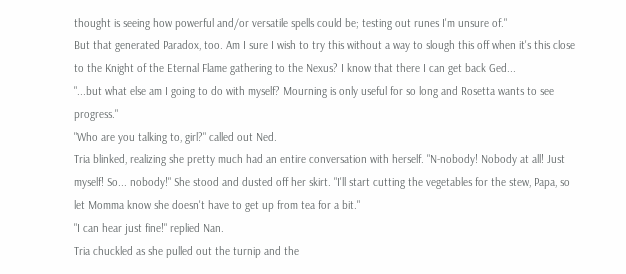thought is seeing how powerful and/or versatile spells could be; testing out runes I'm unsure of."
But that generated Paradox, too. Am I sure I wish to try this without a way to slough this off when it's this close to the Knight of the Eternal Flame gathering to the Nexus? I know that there I can get back Ged...
"...but what else am I going to do with myself? Mourning is only useful for so long and Rosetta wants to see progress."
"Who are you talking to, girl?" called out Ned.
Tria blinked, realizing she pretty much had an entire conversation with herself. "N-nobody! Nobody at all! Just myself! So... nobody!" She stood and dusted off her skirt. "I'll start cutting the vegetables for the stew, Papa, so let Momma know she doesn't have to get up from tea for a bit."
"I can hear just fine!" replied Nan.
Tria chuckled as she pulled out the turnip and the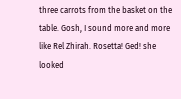three carrots from the basket on the table. Gosh, I sound more and more like Rel Zhirah. Rosetta! Ged! she looked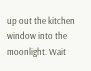up out the kitchen window into the moonlight. Wait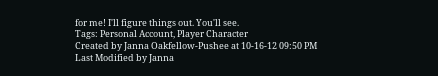for me! I'll figure things out. You'll see.
Tags: Personal Account, Player Character
Created by Janna Oakfellow-Pushee at 10-16-12 09:50 PM
Last Modified by Janna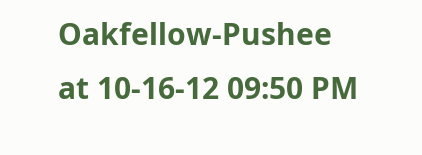Oakfellow-Pushee at 10-16-12 09:50 PM